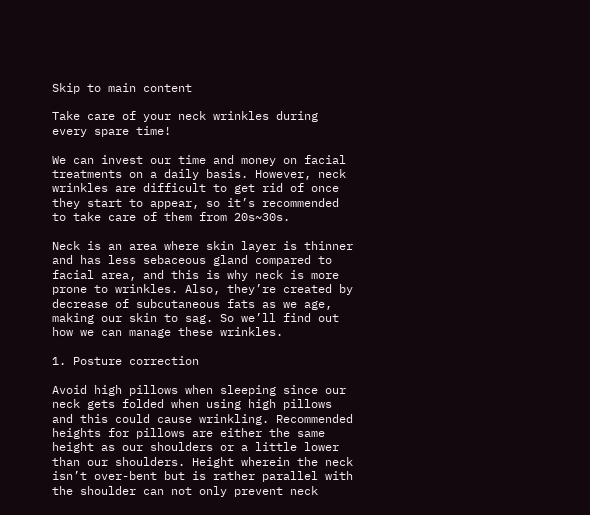Skip to main content

Take care of your neck wrinkles during every spare time!

We can invest our time and money on facial treatments on a daily basis. However, neck wrinkles are difficult to get rid of once they start to appear, so it’s recommended to take care of them from 20s~30s.

Neck is an area where skin layer is thinner and has less sebaceous gland compared to facial area, and this is why neck is more prone to wrinkles. Also, they’re created by decrease of subcutaneous fats as we age, making our skin to sag. So we’ll find out how we can manage these wrinkles.

1. Posture correction

Avoid high pillows when sleeping since our neck gets folded when using high pillows and this could cause wrinkling. Recommended heights for pillows are either the same height as our shoulders or a little lower than our shoulders. Height wherein the neck isn’t over-bent but is rather parallel with the shoulder can not only prevent neck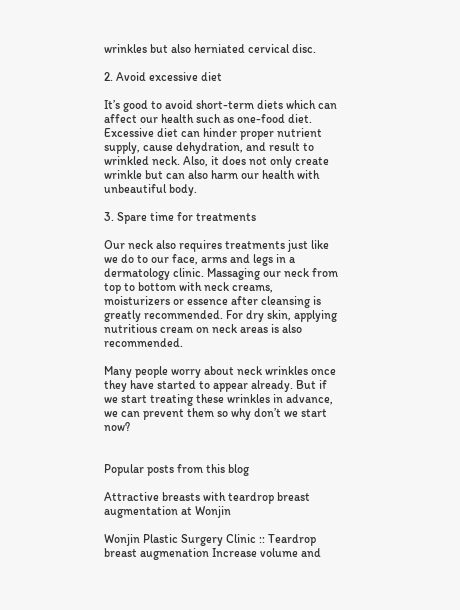wrinkles but also herniated cervical disc.

2. Avoid excessive diet

It’s good to avoid short-term diets which can affect our health such as one-food diet. Excessive diet can hinder proper nutrient supply, cause dehydration, and result to wrinkled neck. Also, it does not only create wrinkle but can also harm our health with unbeautiful body.

3. Spare time for treatments

Our neck also requires treatments just like we do to our face, arms and legs in a dermatology clinic. Massaging our neck from top to bottom with neck creams, moisturizers or essence after cleansing is greatly recommended. For dry skin, applying nutritious cream on neck areas is also recommended.

Many people worry about neck wrinkles once they have started to appear already. But if we start treating these wrinkles in advance, we can prevent them so why don’t we start now?


Popular posts from this blog

Attractive breasts with teardrop breast augmentation at Wonjin

Wonjin Plastic Surgery Clinic :: Teardrop breast augmenation Increase volume and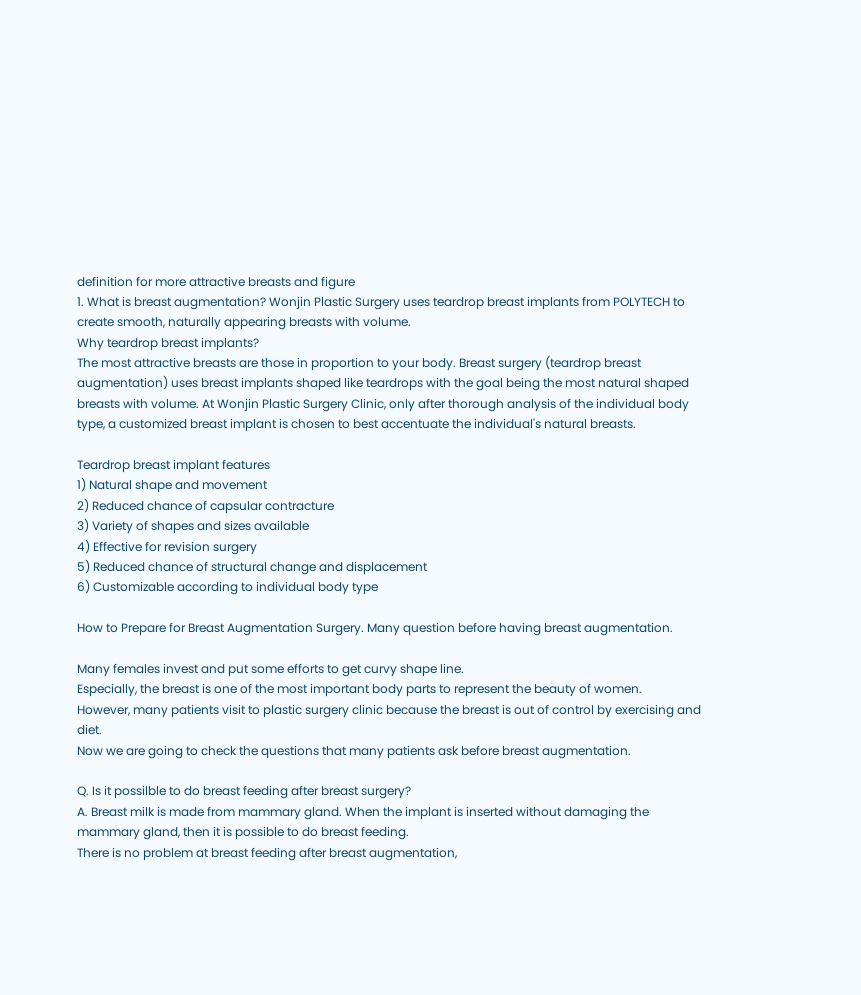definition for more attractive breasts and figure
1. What is breast augmentation? Wonjin Plastic Surgery uses teardrop breast implants from POLYTECH to create smooth, naturally appearing breasts with volume.
Why teardrop breast implants?
The most attractive breasts are those in proportion to your body. Breast surgery (teardrop breast augmentation) uses breast implants shaped like teardrops with the goal being the most natural shaped breasts with volume. At Wonjin Plastic Surgery Clinic, only after thorough analysis of the individual body type, a customized breast implant is chosen to best accentuate the individual's natural breasts.

Teardrop breast implant features
1) Natural shape and movement
2) Reduced chance of capsular contracture
3) Variety of shapes and sizes available
4) Effective for revision surgery
5) Reduced chance of structural change and displacement
6) Customizable according to individual body type

How to Prepare for Breast Augmentation Surgery. Many question before having breast augmentation.

Many females invest and put some efforts to get curvy shape line.
Especially, the breast is one of the most important body parts to represent the beauty of women.
However, many patients visit to plastic surgery clinic because the breast is out of control by exercising and diet.
Now we are going to check the questions that many patients ask before breast augmentation.

Q. Is it possilble to do breast feeding after breast surgery?
A. Breast milk is made from mammary gland. When the implant is inserted without damaging the mammary gland, then it is possible to do breast feeding.
There is no problem at breast feeding after breast augmentation,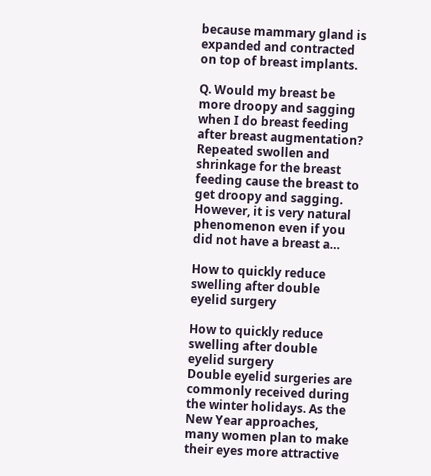because mammary gland is expanded and contracted on top of breast implants.

Q. Would my breast be more droopy and sagging when I do breast feeding after breast augmentation?
Repeated swollen and shrinkage for the breast feeding cause the breast to get droopy and sagging. However, it is very natural phenomenon even if you did not have a breast a…

How to quickly reduce swelling after double eyelid surgery

How to quickly reduce swelling after double eyelid surgery
Double eyelid surgeries are commonly received during the winter holidays. As the New Year approaches, many women plan to make their eyes more attractive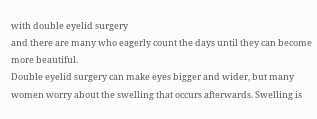with double eyelid surgery
and there are many who eagerly count the days until they can become more beautiful.
Double eyelid surgery can make eyes bigger and wider, but many women worry about the swelling that occurs afterwards. Swelling is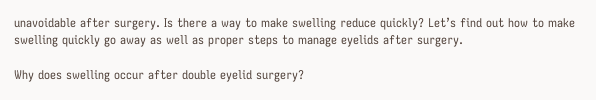unavoidable after surgery. Is there a way to make swelling reduce quickly? Let’s find out how to make swelling quickly go away as well as proper steps to manage eyelids after surgery.

Why does swelling occur after double eyelid surgery?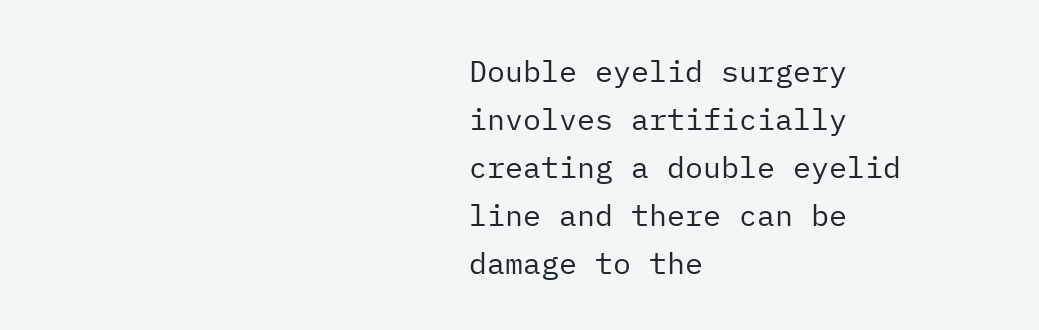Double eyelid surgery involves artificially creating a double eyelid line and there can be damage to the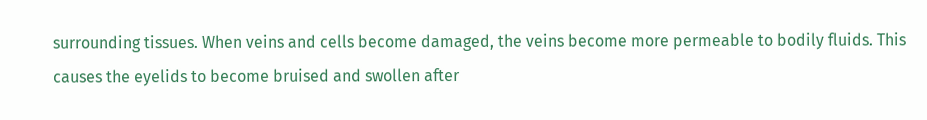surrounding tissues. When veins and cells become damaged, the veins become more permeable to bodily fluids. This causes the eyelids to become bruised and swollen after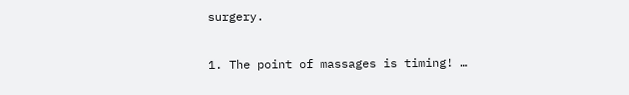surgery.

1. The point of massages is timing! …